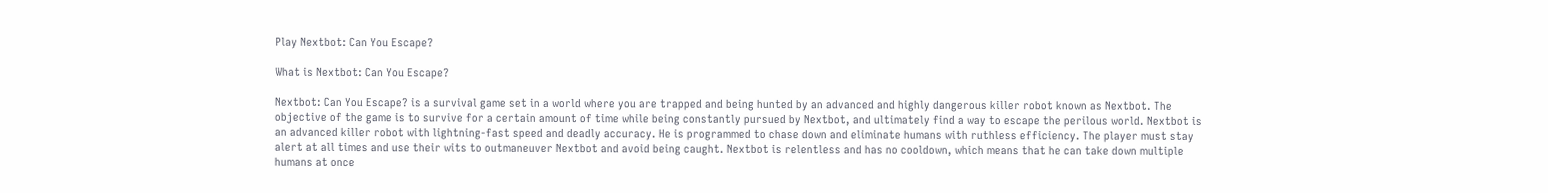Play Nextbot: Can You Escape?

What is Nextbot: Can You Escape?

Nextbot: Can You Escape? is a survival game set in a world where you are trapped and being hunted by an advanced and highly dangerous killer robot known as Nextbot. The objective of the game is to survive for a certain amount of time while being constantly pursued by Nextbot, and ultimately find a way to escape the perilous world. Nextbot is an advanced killer robot with lightning-fast speed and deadly accuracy. He is programmed to chase down and eliminate humans with ruthless efficiency. The player must stay alert at all times and use their wits to outmaneuver Nextbot and avoid being caught. Nextbot is relentless and has no cooldown, which means that he can take down multiple humans at once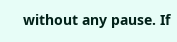without any pause. If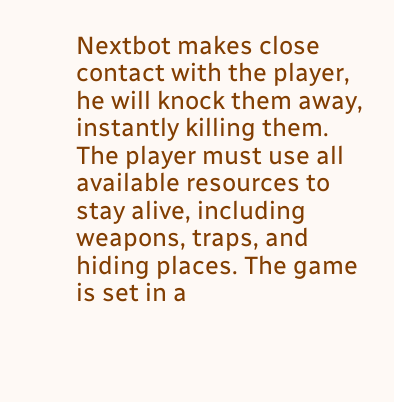Nextbot makes close contact with the player, he will knock them away, instantly killing them. The player must use all available resources to stay alive, including weapons, traps, and hiding places. The game is set in a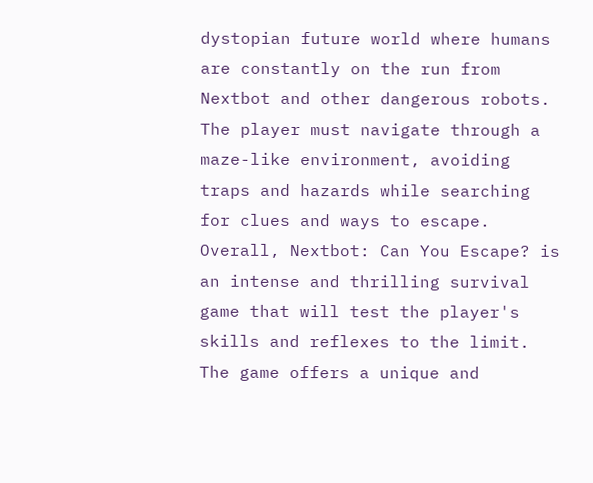dystopian future world where humans are constantly on the run from Nextbot and other dangerous robots. The player must navigate through a maze-like environment, avoiding traps and hazards while searching for clues and ways to escape. Overall, Nextbot: Can You Escape? is an intense and thrilling survival game that will test the player's skills and reflexes to the limit. The game offers a unique and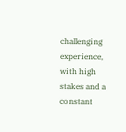challenging experience, with high stakes and a constant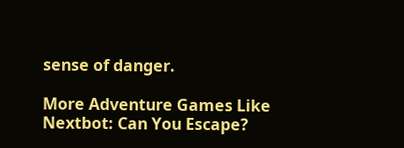sense of danger.

More Adventure Games Like Nextbot: Can You Escape?